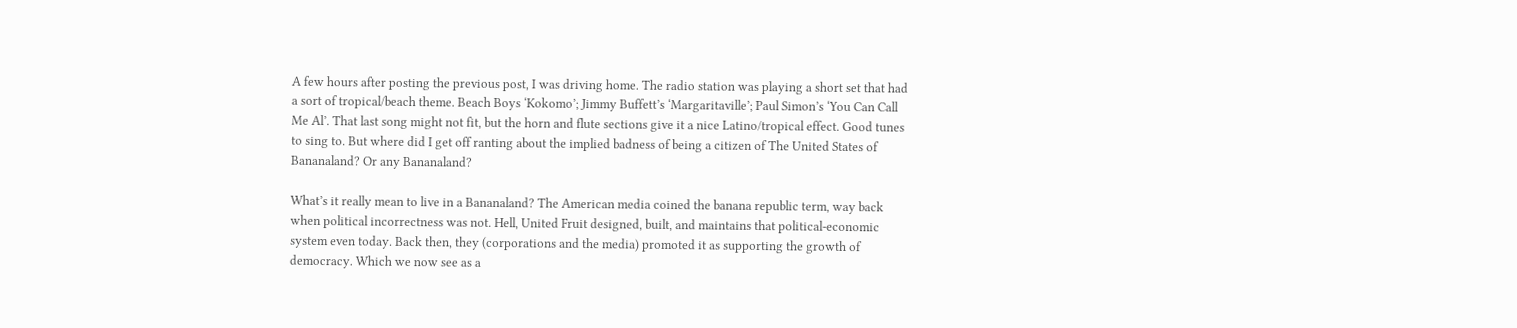A few hours after posting the previous post, I was driving home. The radio station was playing a short set that had a sort of tropical/beach theme. Beach Boys ‘Kokomo’; Jimmy Buffett’s ‘Margaritaville’; Paul Simon’s ‘You Can Call Me Al’. That last song might not fit, but the horn and flute sections give it a nice Latino/tropical effect. Good tunes to sing to. But where did I get off ranting about the implied badness of being a citizen of The United States of Bananaland? Or any Bananaland?

What’s it really mean to live in a Bananaland? The American media coined the banana republic term, way back when political incorrectness was not. Hell, United Fruit designed, built, and maintains that political-economic system even today. Back then, they (corporations and the media) promoted it as supporting the growth of democracy. Which we now see as a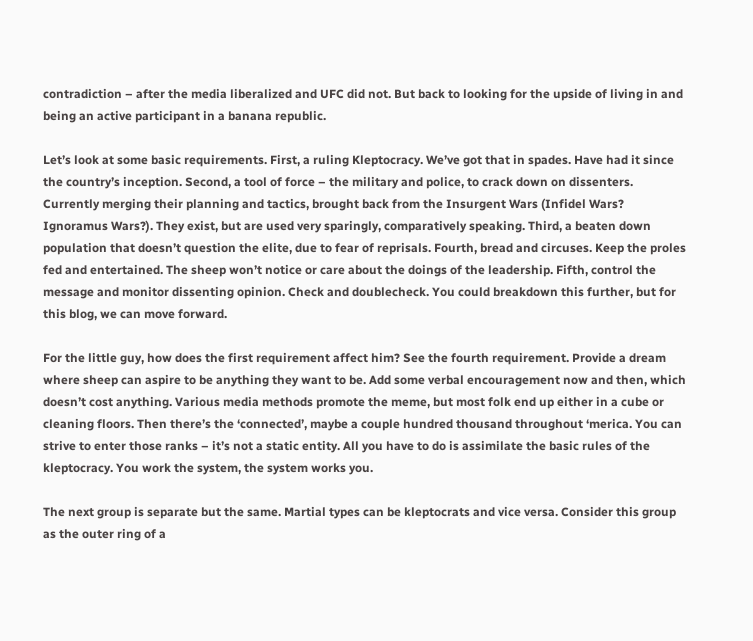contradiction – after the media liberalized and UFC did not. But back to looking for the upside of living in and being an active participant in a banana republic.

Let’s look at some basic requirements. First, a ruling Kleptocracy. We’ve got that in spades. Have had it since the country’s inception. Second, a tool of force – the military and police, to crack down on dissenters. Currently merging their planning and tactics, brought back from the Insurgent Wars (Infidel Wars? Ignoramus Wars?). They exist, but are used very sparingly, comparatively speaking. Third, a beaten down population that doesn’t question the elite, due to fear of reprisals. Fourth, bread and circuses. Keep the proles fed and entertained. The sheep won’t notice or care about the doings of the leadership. Fifth, control the message and monitor dissenting opinion. Check and doublecheck. You could breakdown this further, but for this blog, we can move forward.

For the little guy, how does the first requirement affect him? See the fourth requirement. Provide a dream where sheep can aspire to be anything they want to be. Add some verbal encouragement now and then, which doesn’t cost anything. Various media methods promote the meme, but most folk end up either in a cube or cleaning floors. Then there’s the ‘connected’, maybe a couple hundred thousand throughout ‘merica. You can strive to enter those ranks – it’s not a static entity. All you have to do is assimilate the basic rules of the kleptocracy. You work the system, the system works you.

The next group is separate but the same. Martial types can be kleptocrats and vice versa. Consider this group as the outer ring of a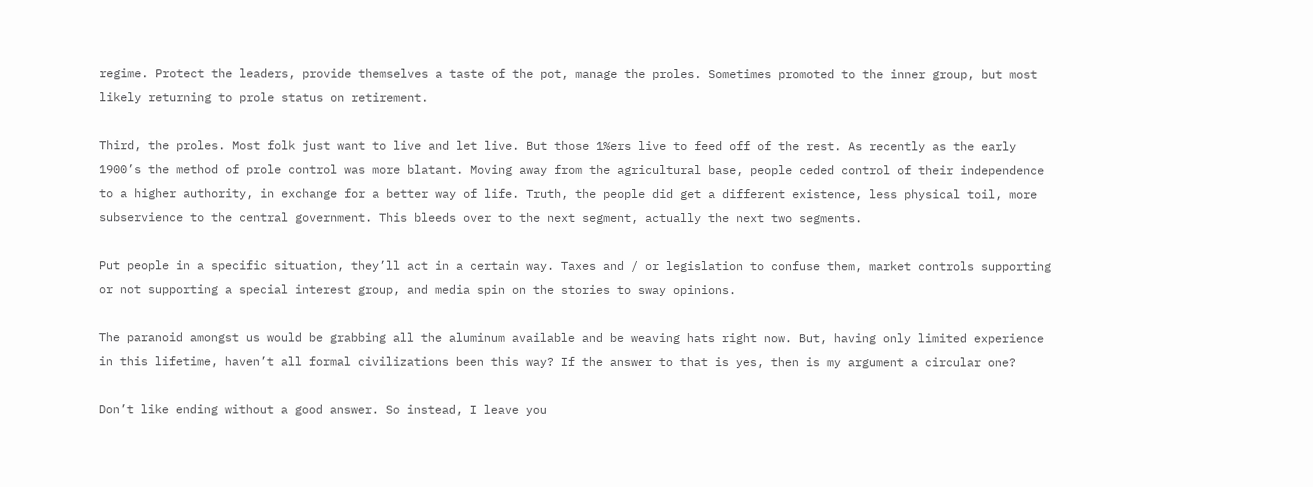regime. Protect the leaders, provide themselves a taste of the pot, manage the proles. Sometimes promoted to the inner group, but most likely returning to prole status on retirement.

Third, the proles. Most folk just want to live and let live. But those 1%ers live to feed off of the rest. As recently as the early 1900’s the method of prole control was more blatant. Moving away from the agricultural base, people ceded control of their independence to a higher authority, in exchange for a better way of life. Truth, the people did get a different existence, less physical toil, more subservience to the central government. This bleeds over to the next segment, actually the next two segments.

Put people in a specific situation, they’ll act in a certain way. Taxes and / or legislation to confuse them, market controls supporting or not supporting a special interest group, and media spin on the stories to sway opinions.

The paranoid amongst us would be grabbing all the aluminum available and be weaving hats right now. But, having only limited experience in this lifetime, haven’t all formal civilizations been this way? If the answer to that is yes, then is my argument a circular one?

Don’t like ending without a good answer. So instead, I leave you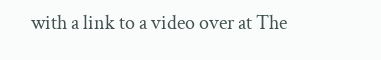with a link to a video over at The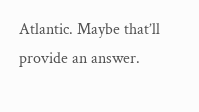Atlantic. Maybe that’ll provide an answer.